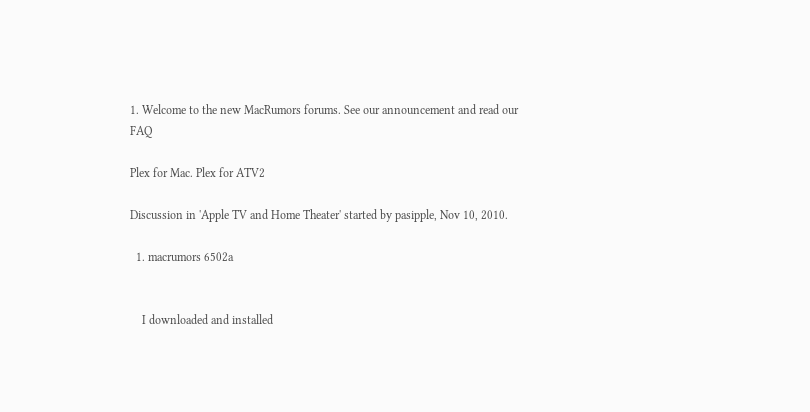1. Welcome to the new MacRumors forums. See our announcement and read our FAQ

Plex for Mac. Plex for ATV2

Discussion in 'Apple TV and Home Theater' started by pasipple, Nov 10, 2010.

  1. macrumors 6502a


    I downloaded and installed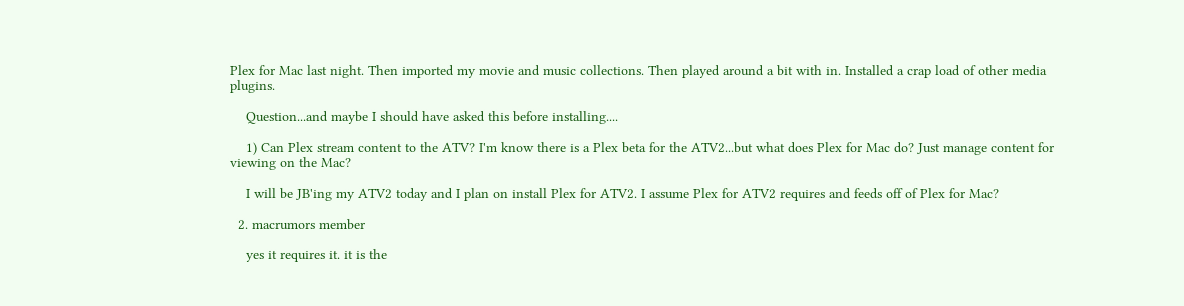Plex for Mac last night. Then imported my movie and music collections. Then played around a bit with in. Installed a crap load of other media plugins.

    Question...and maybe I should have asked this before installing....

    1) Can Plex stream content to the ATV? I'm know there is a Plex beta for the ATV2...but what does Plex for Mac do? Just manage content for viewing on the Mac?

    I will be JB'ing my ATV2 today and I plan on install Plex for ATV2. I assume Plex for ATV2 requires and feeds off of Plex for Mac?

  2. macrumors member

    yes it requires it. it is the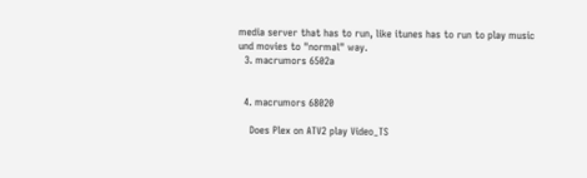media server that has to run, like itunes has to run to play music und movies to "normal" way.
  3. macrumors 6502a


  4. macrumors 68020

    Does Plex on ATV2 play Video_TS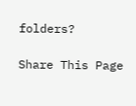folders?

Share This Page